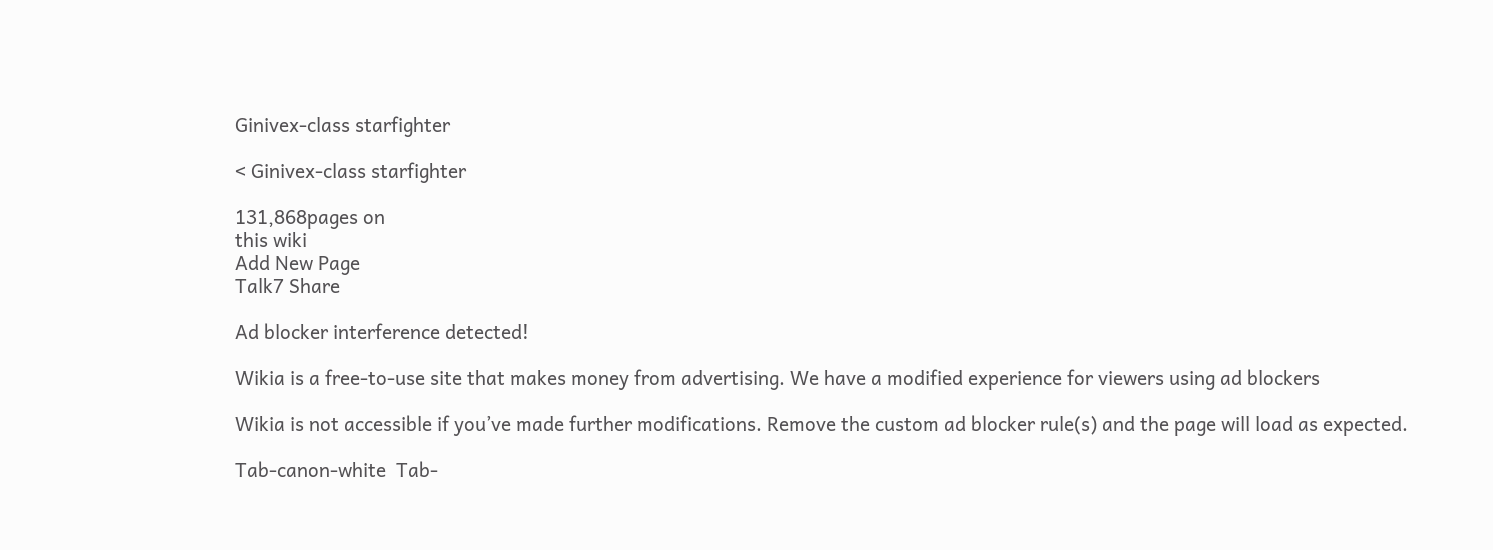Ginivex-class starfighter

< Ginivex-class starfighter

131,868pages on
this wiki
Add New Page
Talk7 Share

Ad blocker interference detected!

Wikia is a free-to-use site that makes money from advertising. We have a modified experience for viewers using ad blockers

Wikia is not accessible if you’ve made further modifications. Remove the custom ad blocker rule(s) and the page will load as expected.

Tab-canon-white  Tab-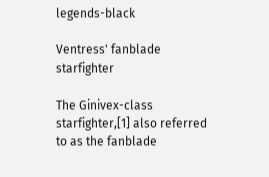legends-black

Ventress' fanblade starfighter

The Ginivex-class starfighter,[1] also referred to as the fanblade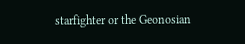starfighter or the Geonosian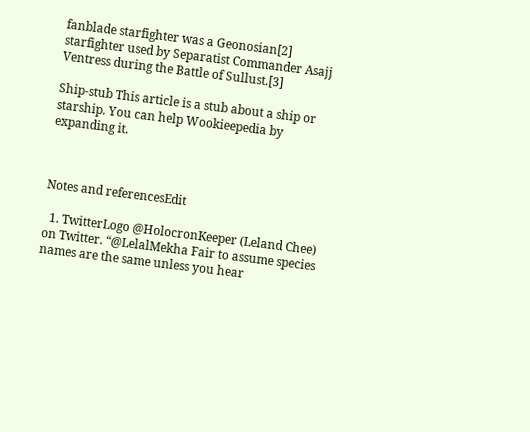fanblade starfighter was a Geonosian[2] starfighter used by Separatist Commander Asajj Ventress during the Battle of Sullust.[3]

Ship-stub This article is a stub about a ship or starship. You can help Wookieepedia by expanding it.



Notes and referencesEdit

  1. TwitterLogo @HolocronKeeper (Leland Chee) on Twitter. “@LelalMekha Fair to assume species names are the same unless you hear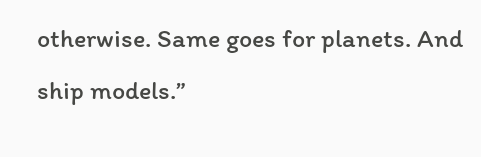otherwise. Same goes for planets. And ship models.”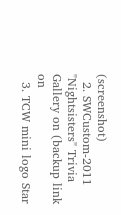(screenshot)
  2. SWCustom-2011 "Nightsisters" Trivia Gallery on (backup link on
  3. TCW mini logo Star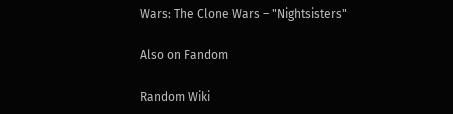Wars: The Clone Wars – "Nightsisters"

Also on Fandom

Random Wiki